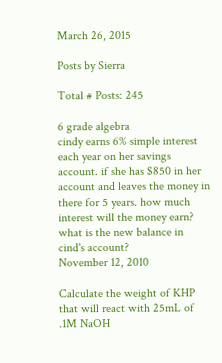March 26, 2015

Posts by Sierra

Total # Posts: 245

6 grade algebra
cindy earns 6% simple interest each year on her savings account. if she has $850 in her account and leaves the money in there for 5 years. how much interest will the money earn? what is the new balance in cind's account?
November 12, 2010

Calculate the weight of KHP that will react with 25mL of .1M NaOH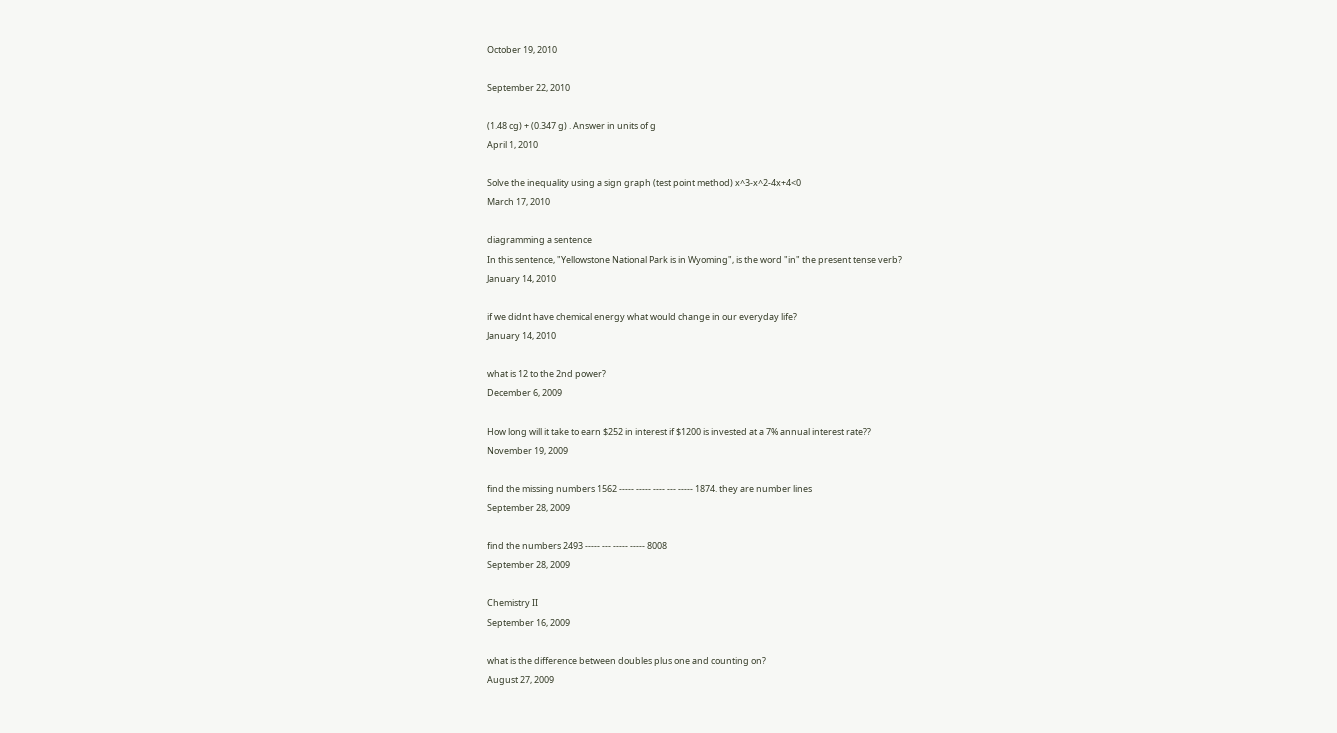October 19, 2010

September 22, 2010

(1.48 cg) + (0.347 g) . Answer in units of g
April 1, 2010

Solve the inequality using a sign graph (test point method) x^3-x^2-4x+4<0
March 17, 2010

diagramming a sentence
In this sentence, "Yellowstone National Park is in Wyoming", is the word "in" the present tense verb?
January 14, 2010

if we didnt have chemical energy what would change in our everyday life?
January 14, 2010

what is 12 to the 2nd power?
December 6, 2009

How long will it take to earn $252 in interest if $1200 is invested at a 7% annual interest rate??
November 19, 2009

find the missing numbers 1562 ----- ----- ---- --- ----- 1874. they are number lines
September 28, 2009

find the numbers 2493 ----- --- ----- ----- 8008
September 28, 2009

Chemistry II
September 16, 2009

what is the difference between doubles plus one and counting on?
August 27, 2009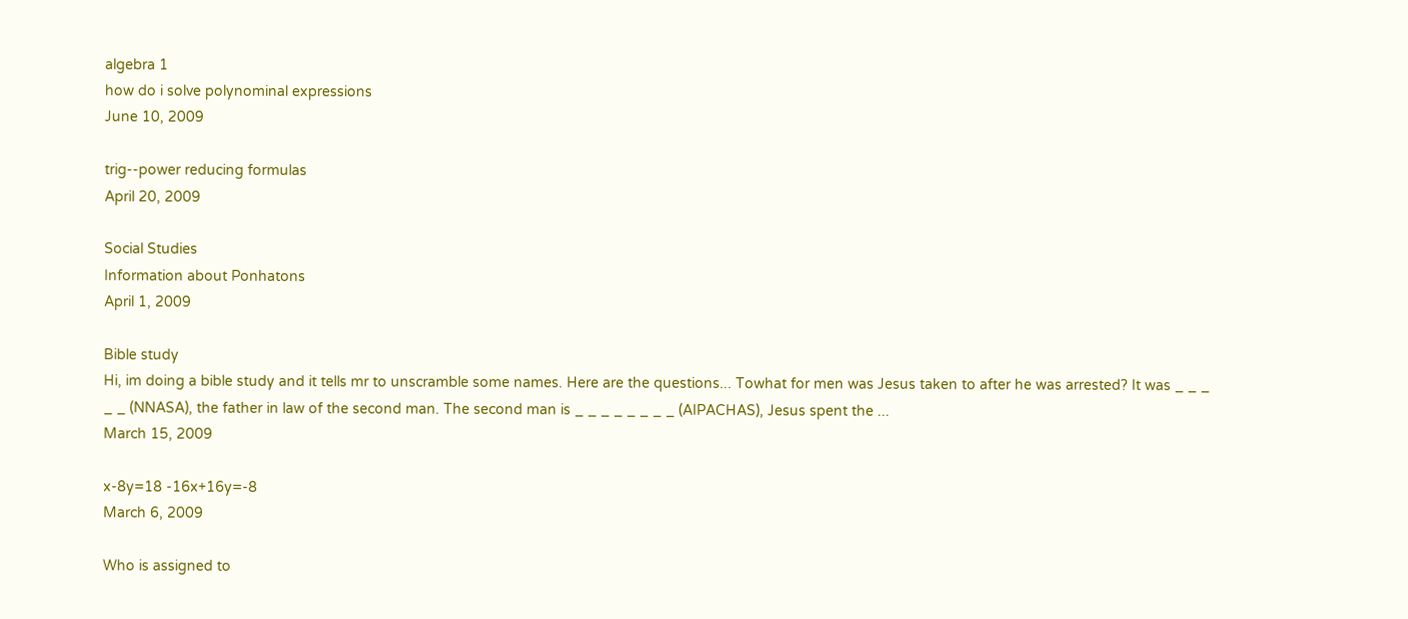algebra 1
how do i solve polynominal expressions
June 10, 2009

trig--power reducing formulas
April 20, 2009

Social Studies
Information about Ponhatons
April 1, 2009

Bible study
Hi, im doing a bible study and it tells mr to unscramble some names. Here are the questions... Towhat for men was Jesus taken to after he was arrested? It was _ _ _ _ _ (NNASA), the father in law of the second man. The second man is _ _ _ _ _ _ _ _ (AIPACHAS), Jesus spent the ...
March 15, 2009

x-8y=18 -16x+16y=-8
March 6, 2009

Who is assigned to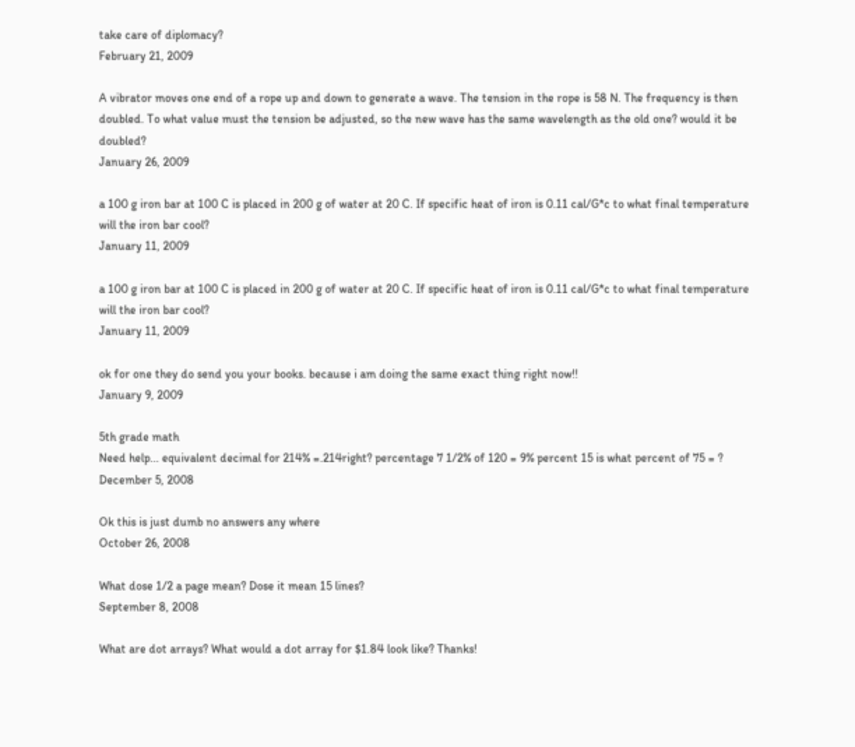take care of diplomacy?
February 21, 2009

A vibrator moves one end of a rope up and down to generate a wave. The tension in the rope is 58 N. The frequency is then doubled. To what value must the tension be adjusted, so the new wave has the same wavelength as the old one? would it be doubled?
January 26, 2009

a 100 g iron bar at 100 C is placed in 200 g of water at 20 C. If specific heat of iron is 0.11 cal/G*c to what final temperature will the iron bar cool?
January 11, 2009

a 100 g iron bar at 100 C is placed in 200 g of water at 20 C. If specific heat of iron is 0.11 cal/G*c to what final temperature will the iron bar cool?
January 11, 2009

ok for one they do send you your books. because i am doing the same exact thing right now!!
January 9, 2009

5th grade math
Need help... equivalent decimal for 214% =.214right? percentage 7 1/2% of 120 = 9% percent 15 is what percent of 75 = ?
December 5, 2008

Ok this is just dumb no answers any where
October 26, 2008

What dose 1/2 a page mean? Dose it mean 15 lines?
September 8, 2008

What are dot arrays? What would a dot array for $1.84 look like? Thanks!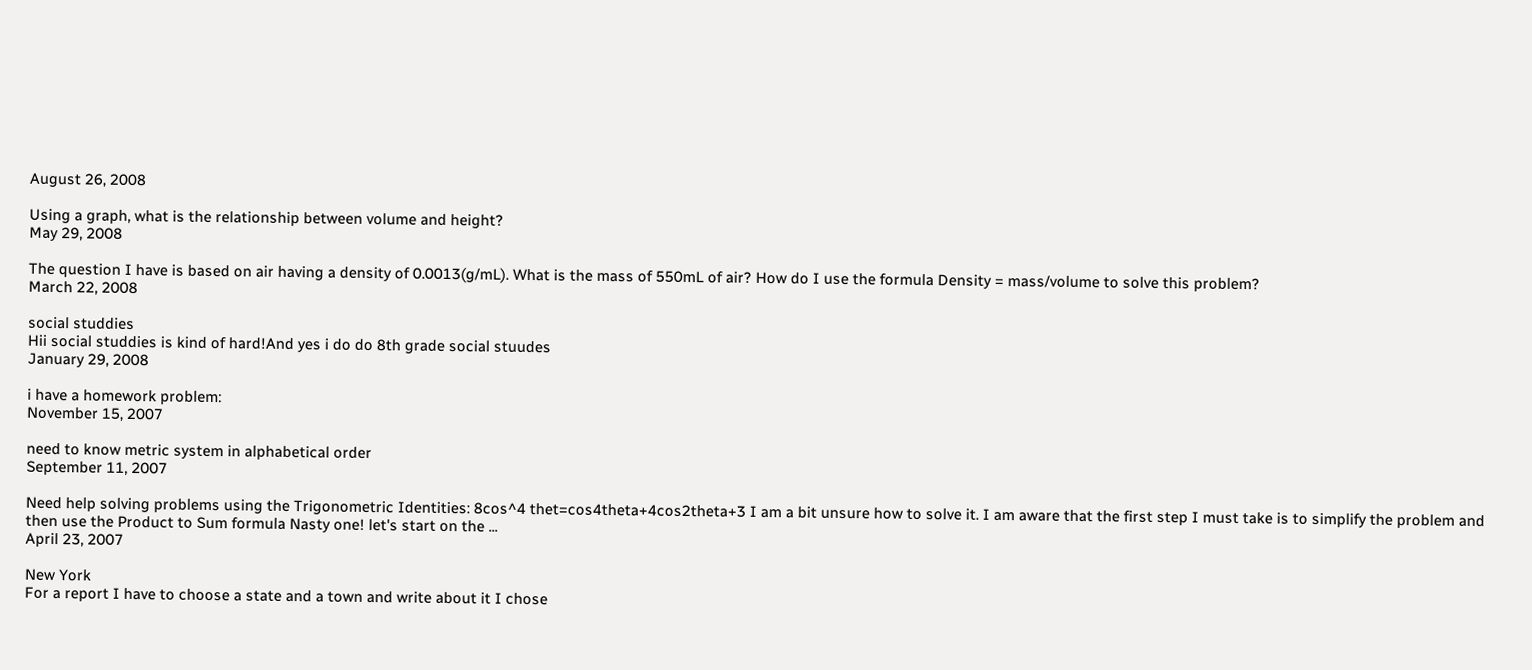August 26, 2008

Using a graph, what is the relationship between volume and height?
May 29, 2008

The question I have is based on air having a density of 0.0013(g/mL). What is the mass of 550mL of air? How do I use the formula Density = mass/volume to solve this problem?
March 22, 2008

social studdies
Hii social studdies is kind of hard!And yes i do do 8th grade social stuudes
January 29, 2008

i have a homework problem:
November 15, 2007

need to know metric system in alphabetical order
September 11, 2007

Need help solving problems using the Trigonometric Identities: 8cos^4 thet=cos4theta+4cos2theta+3 I am a bit unsure how to solve it. I am aware that the first step I must take is to simplify the problem and then use the Product to Sum formula Nasty one! let's start on the ...
April 23, 2007

New York
For a report I have to choose a state and a town and write about it I chose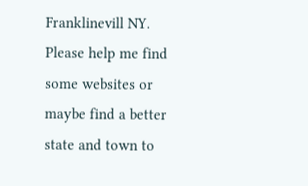Franklinevill NY. Please help me find some websites or maybe find a better state and town to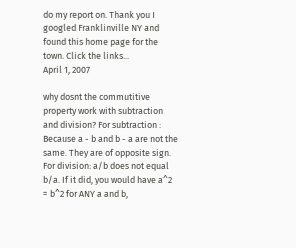do my report on. Thank you I googled Franklinville NY and found this home page for the town. Click the links...
April 1, 2007

why dosnt the commutitive property work with subtraction and division? For subtraction : Because a - b and b - a are not the same. They are of opposite sign. For division: a/b does not equal b/a. If it did, you would have a^2 = b^2 for ANY a and b,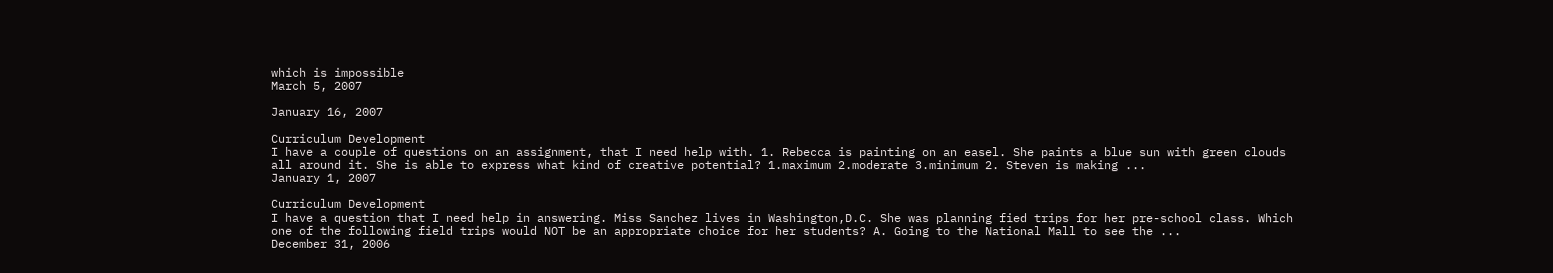which is impossible
March 5, 2007

January 16, 2007

Curriculum Development
I have a couple of questions on an assignment, that I need help with. 1. Rebecca is painting on an easel. She paints a blue sun with green clouds all around it. She is able to express what kind of creative potential? 1.maximum 2.moderate 3.minimum 2. Steven is making ...
January 1, 2007

Curriculum Development
I have a question that I need help in answering. Miss Sanchez lives in Washington,D.C. She was planning fied trips for her pre-school class. Which one of the following field trips would NOT be an appropriate choice for her students? A. Going to the National Mall to see the ...
December 31, 2006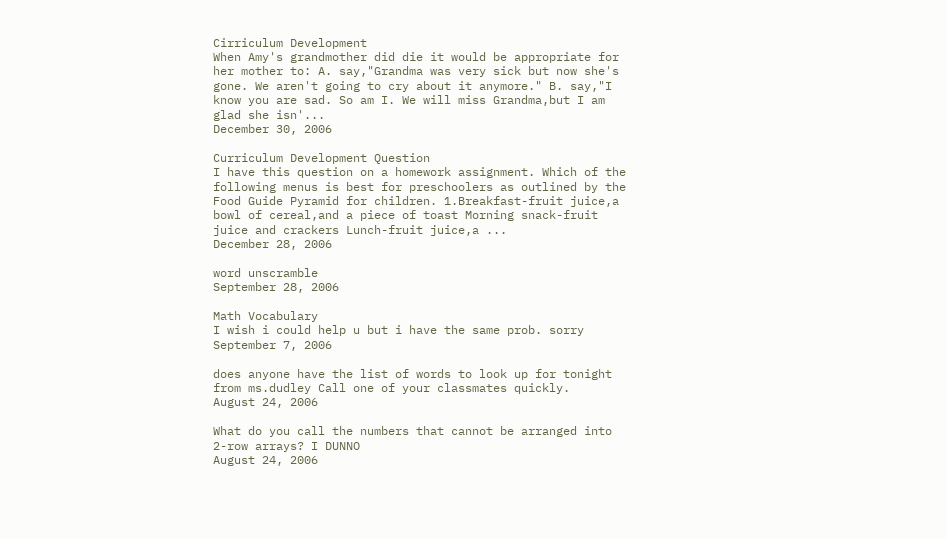Cirriculum Development
When Amy's grandmother did die it would be appropriate for her mother to: A. say,"Grandma was very sick but now she's gone. We aren't going to cry about it anymore." B. say,"I know you are sad. So am I. We will miss Grandma,but I am glad she isn'...
December 30, 2006

Curriculum Development Question
I have this question on a homework assignment. Which of the following menus is best for preschoolers as outlined by the Food Guide Pyramid for children. 1.Breakfast-fruit juice,a bowl of cereal,and a piece of toast Morning snack-fruit juice and crackers Lunch-fruit juice,a ...
December 28, 2006

word unscramble
September 28, 2006

Math Vocabulary
I wish i could help u but i have the same prob. sorry
September 7, 2006

does anyone have the list of words to look up for tonight from ms.dudley Call one of your classmates quickly.
August 24, 2006

What do you call the numbers that cannot be arranged into 2-row arrays? I DUNNO
August 24, 2006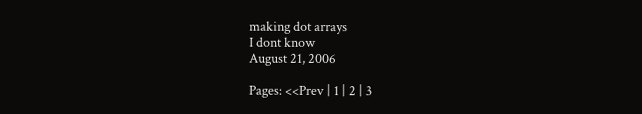making dot arrays
I dont know
August 21, 2006

Pages: <<Prev | 1 | 2 | 3